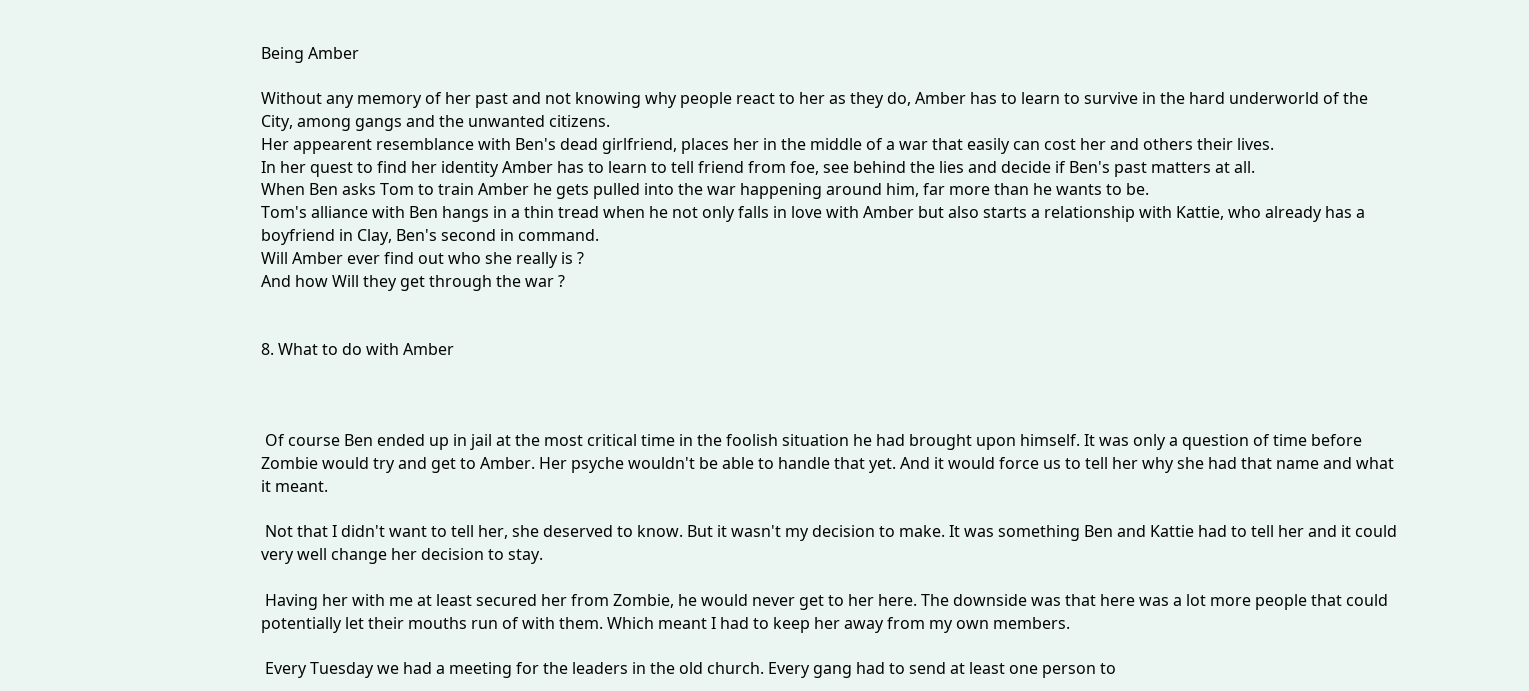Being Amber

Without any memory of her past and not knowing why people react to her as they do, Amber has to learn to survive in the hard underworld of the City, among gangs and the unwanted citizens.
Her appearent resemblance with Ben's dead girlfriend, places her in the middle of a war that easily can cost her and others their lives.
In her quest to find her identity Amber has to learn to tell friend from foe, see behind the lies and decide if Ben's past matters at all.
When Ben asks Tom to train Amber he gets pulled into the war happening around him, far more than he wants to be.
Tom's alliance with Ben hangs in a thin tread when he not only falls in love with Amber but also starts a relationship with Kattie, who already has a boyfriend in Clay, Ben's second in command.
Will Amber ever find out who she really is ?
And how Will they get through the war ?


8. What to do with Amber



 Of course Ben ended up in jail at the most critical time in the foolish situation he had brought upon himself. It was only a question of time before Zombie would try and get to Amber. Her psyche wouldn't be able to handle that yet. And it would force us to tell her why she had that name and what it meant.

 Not that I didn't want to tell her, she deserved to know. But it wasn't my decision to make. It was something Ben and Kattie had to tell her and it could very well change her decision to stay.

 Having her with me at least secured her from Zombie, he would never get to her here. The downside was that here was a lot more people that could potentially let their mouths run of with them. Which meant I had to keep her away from my own members.

 Every Tuesday we had a meeting for the leaders in the old church. Every gang had to send at least one person to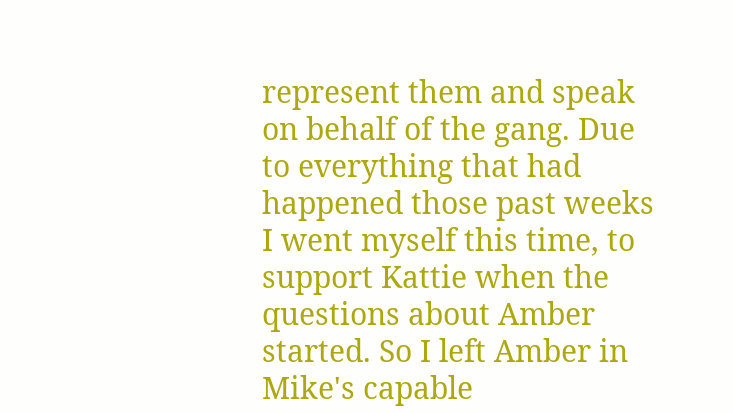represent them and speak on behalf of the gang. Due to everything that had happened those past weeks I went myself this time, to support Kattie when the questions about Amber started. So I left Amber in Mike's capable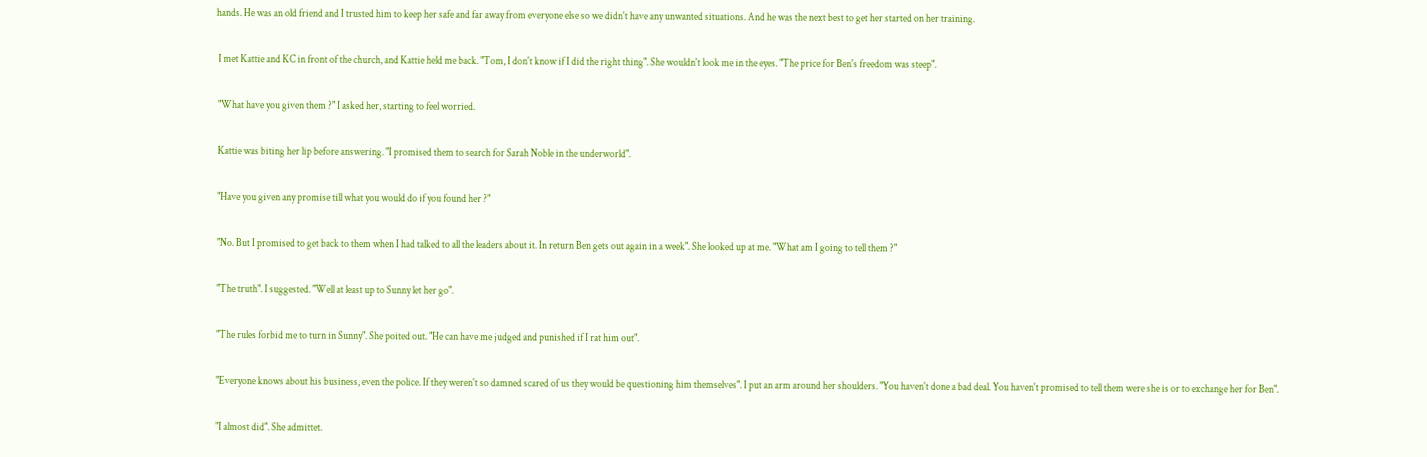hands. He was an old friend and I trusted him to keep her safe and far away from everyone else so we didn't have any unwanted situations. And he was the next best to get her started on her training.

 I met Kattie and KC in front of the church, and Kattie held me back. "Tom, I don't know if I did the right thing". She wouldn't look me in the eyes. "The price for Ben's freedom was steep".

 "What have you given them ?" I asked her, starting to feel worried.

 Kattie was biting her lip before answering. "I promised them to search for Sarah Noble in the underworld".

 "Have you given any promise till what you would do if you found her ?"

 "No. But I promised to get back to them when I had talked to all the leaders about it. In return Ben gets out again in a week". She looked up at me. "What am I going to tell them ?"

 "The truth". I suggested. "Well at least up to Sunny let her go".

 "The rules forbid me to turn in Sunny". She poited out. "He can have me judged and punished if I rat him out".

 "Everyone knows about his business, even the police. If they weren't so damned scared of us they would be questioning him themselves". I put an arm around her shoulders. "You haven't done a bad deal. You haven't promised to tell them were she is or to exchange her for Ben".

 "I almost did". She admittet.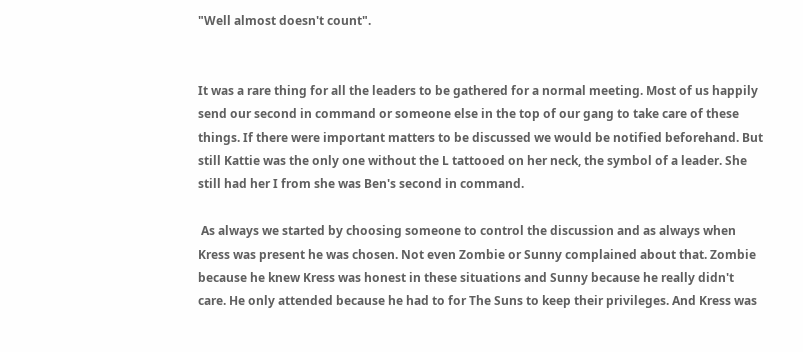"Well almost doesn't count".


It was a rare thing for all the leaders to be gathered for a normal meeting. Most of us happily send our second in command or someone else in the top of our gang to take care of these things. If there were important matters to be discussed we would be notified beforehand. But still Kattie was the only one without the L tattooed on her neck, the symbol of a leader. She still had her I from she was Ben's second in command.

 As always we started by choosing someone to control the discussion and as always when Kress was present he was chosen. Not even Zombie or Sunny complained about that. Zombie because he knew Kress was honest in these situations and Sunny because he really didn't care. He only attended because he had to for The Suns to keep their privileges. And Kress was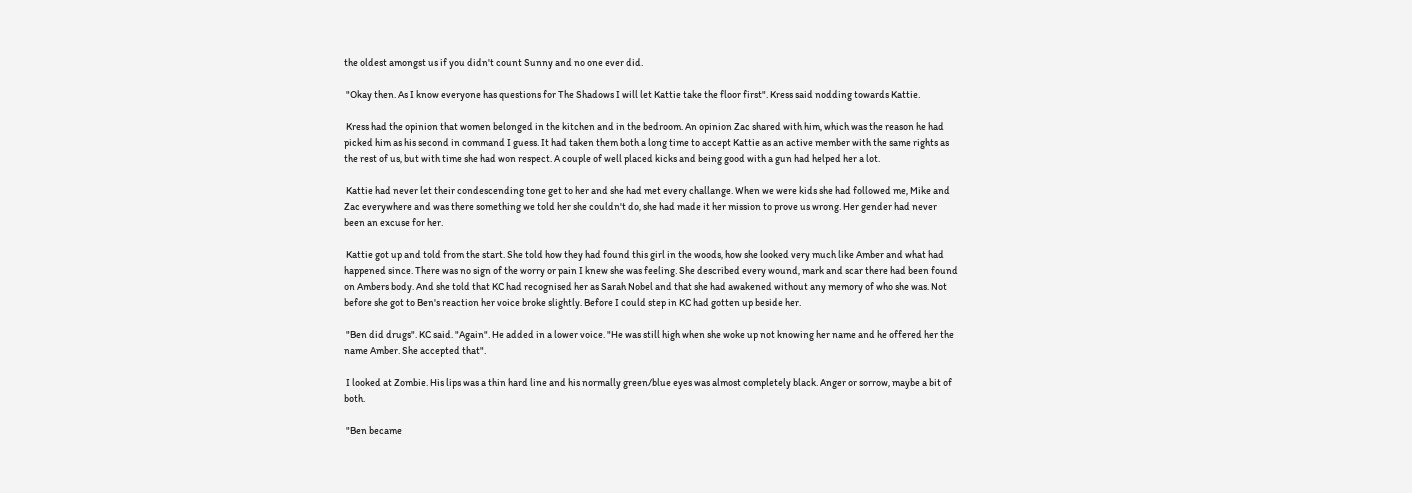the oldest amongst us if you didn't count Sunny and no one ever did.

 "Okay then. As I know everyone has questions for The Shadows I will let Kattie take the floor first". Kress said nodding towards Kattie.

 Kress had the opinion that women belonged in the kitchen and in the bedroom. An opinion Zac shared with him, which was the reason he had picked him as his second in command I guess. It had taken them both a long time to accept Kattie as an active member with the same rights as the rest of us, but with time she had won respect. A couple of well placed kicks and being good with a gun had helped her a lot.

 Kattie had never let their condescending tone get to her and she had met every challange. When we were kids she had followed me, Mike and Zac everywhere and was there something we told her she couldn't do, she had made it her mission to prove us wrong. Her gender had never been an excuse for her.

 Kattie got up and told from the start. She told how they had found this girl in the woods, how she looked very much like Amber and what had happened since. There was no sign of the worry or pain I knew she was feeling. She described every wound, mark and scar there had been found on Ambers body. And she told that KC had recognised her as Sarah Nobel and that she had awakened without any memory of who she was. Not before she got to Ben's reaction her voice broke slightly. Before I could step in KC had gotten up beside her.

 "Ben did drugs". KC said. "Again". He added in a lower voice. "He was still high when she woke up not knowing her name and he offered her the name Amber. She accepted that".

 I looked at Zombie. His lips was a thin hard line and his normally green/blue eyes was almost completely black. Anger or sorrow, maybe a bit of both.

 "Ben became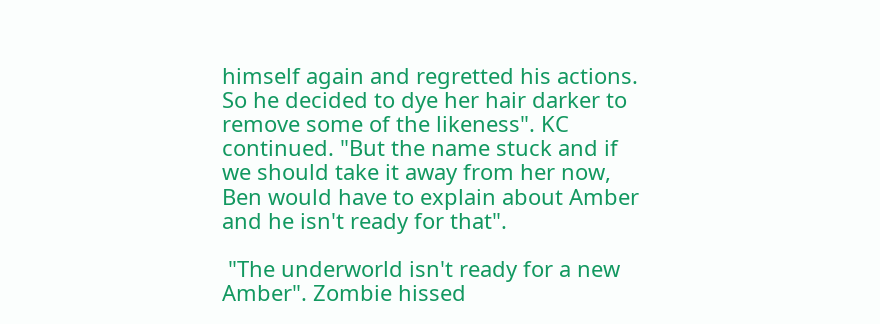himself again and regretted his actions. So he decided to dye her hair darker to remove some of the likeness". KC continued. "But the name stuck and if we should take it away from her now, Ben would have to explain about Amber and he isn't ready for that".

 "The underworld isn't ready for a new Amber". Zombie hissed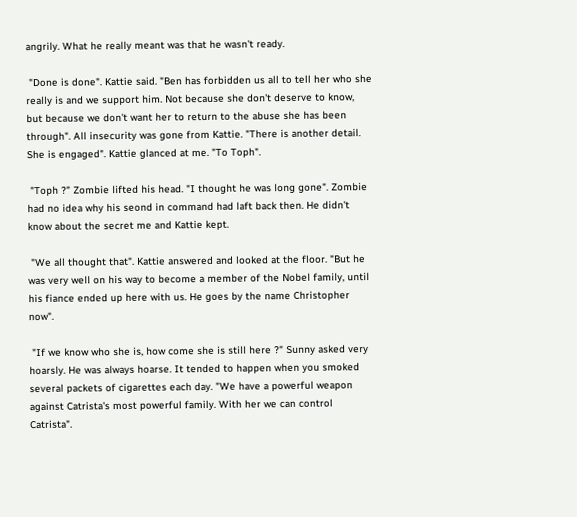angrily. What he really meant was that he wasn't ready.

 "Done is done". Kattie said. "Ben has forbidden us all to tell her who she really is and we support him. Not because she don't deserve to know, but because we don't want her to return to the abuse she has been through". All insecurity was gone from Kattie. "There is another detail. She is engaged". Kattie glanced at me. "To Toph".

 "Toph ?" Zombie lifted his head. "I thought he was long gone". Zombie had no idea why his seond in command had laft back then. He didn't know about the secret me and Kattie kept.

 "We all thought that". Kattie answered and looked at the floor. "But he was very well on his way to become a member of the Nobel family, until his fiance ended up here with us. He goes by the name Christopher now".

 "If we know who she is, how come she is still here ?" Sunny asked very hoarsly. He was always hoarse. It tended to happen when you smoked several packets of cigarettes each day. "We have a powerful weapon against Catrista's most powerful family. With her we can control Catrista".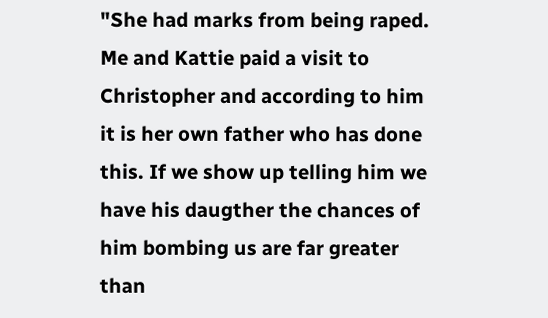"She had marks from being raped.  Me and Kattie paid a visit to Christopher and according to him it is her own father who has done this. If we show up telling him we have his daugther the chances of him bombing us are far greater than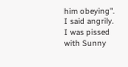him obeying". I said angrily. I was pissed with Sunny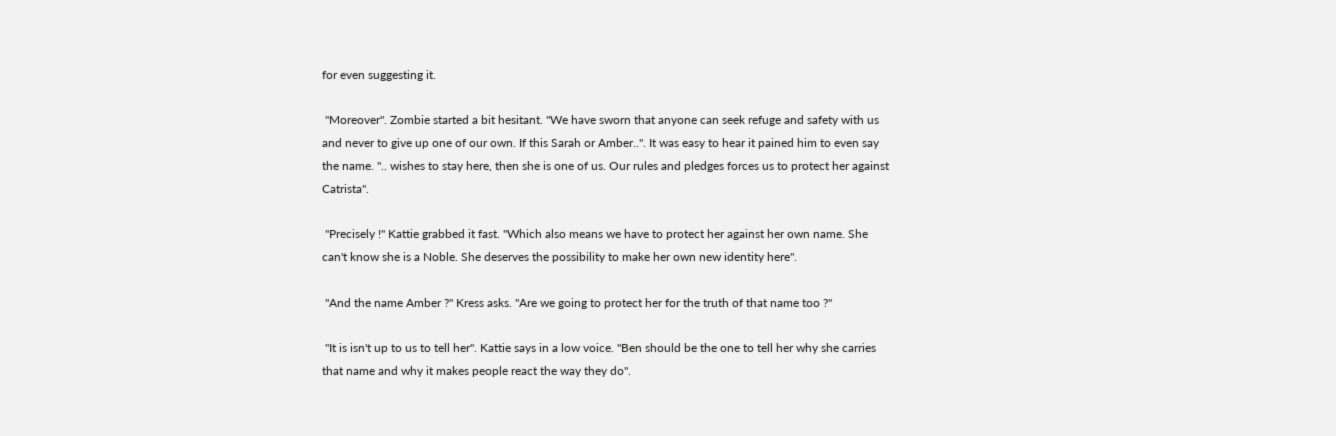for even suggesting it.

 "Moreover". Zombie started a bit hesitant. "We have sworn that anyone can seek refuge and safety with us and never to give up one of our own. If this Sarah or Amber..". It was easy to hear it pained him to even say the name. ".. wishes to stay here, then she is one of us. Our rules and pledges forces us to protect her against Catrista".

 "Precisely !" Kattie grabbed it fast. "Which also means we have to protect her against her own name. She can't know she is a Noble. She deserves the possibility to make her own new identity here".

 "And the name Amber ?" Kress asks. "Are we going to protect her for the truth of that name too ?"

 "It is isn't up to us to tell her". Kattie says in a low voice. "Ben should be the one to tell her why she carries that name and why it makes people react the way they do".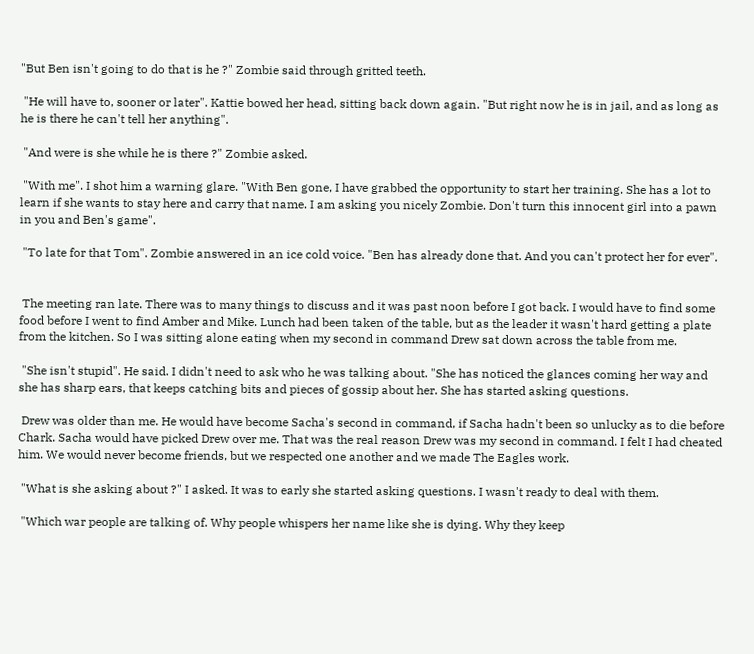"But Ben isn't going to do that is he ?" Zombie said through gritted teeth.

 "He will have to, sooner or later". Kattie bowed her head, sitting back down again. "But right now he is in jail, and as long as he is there he can't tell her anything".

 "And were is she while he is there ?" Zombie asked.

 "With me". I shot him a warning glare. "With Ben gone, I have grabbed the opportunity to start her training. She has a lot to learn if she wants to stay here and carry that name. I am asking you nicely Zombie. Don't turn this innocent girl into a pawn in you and Ben's game".

 "To late for that Tom". Zombie answered in an ice cold voice. "Ben has already done that. And you can't protect her for ever".


 The meeting ran late. There was to many things to discuss and it was past noon before I got back. I would have to find some food before I went to find Amber and Mike. Lunch had been taken of the table, but as the leader it wasn't hard getting a plate from the kitchen. So I was sitting alone eating when my second in command Drew sat down across the table from me.

 "She isn't stupid". He said. I didn't need to ask who he was talking about. "She has noticed the glances coming her way and she has sharp ears, that keeps catching bits and pieces of gossip about her. She has started asking questions.

 Drew was older than me. He would have become Sacha's second in command, if Sacha hadn't been so unlucky as to die before Chark. Sacha would have picked Drew over me. That was the real reason Drew was my second in command. I felt I had cheated him. We would never become friends, but we respected one another and we made The Eagles work.

 "What is she asking about ?" I asked. It was to early she started asking questions. I wasn't ready to deal with them.

 "Which war people are talking of. Why people whispers her name like she is dying. Why they keep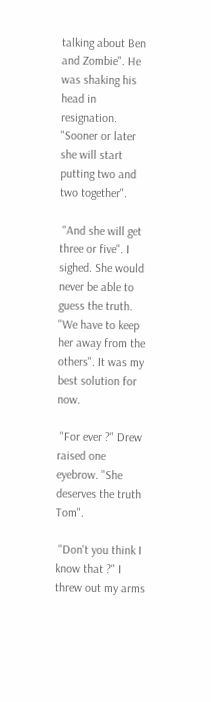talking about Ben and Zombie". He was shaking his head in resignation. "Sooner or later she will start putting two and two together".

 "And she will get three or five". I sighed. She would never be able to guess the truth. "We have to keep her away from the others". It was my best solution for now.

 "For ever ?" Drew raised one eyebrow. "She deserves the truth Tom".

 "Don't you think I know that ?" I threw out my arms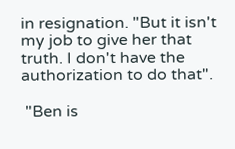in resignation. "But it isn't my job to give her that truth. I don't have the authorization to do that".

 "Ben is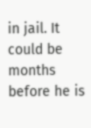in jail. It could be months before he is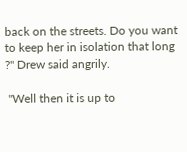back on the streets. Do you want to keep her in isolation that long ?" Drew said angrily.

 "Well then it is up to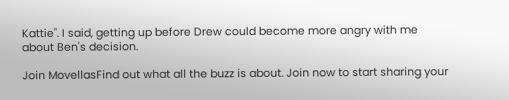Kattie". I said, getting up before Drew could become more angry with me about Ben's decision.

Join MovellasFind out what all the buzz is about. Join now to start sharing your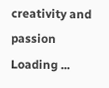creativity and passion
Loading ...